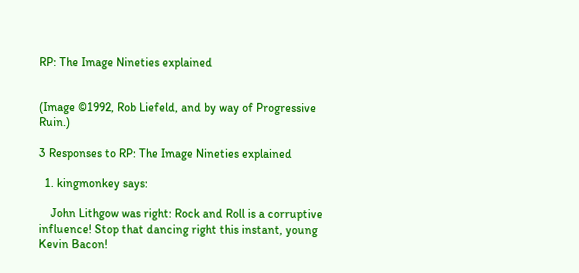RP: The Image Nineties explained


(Image ©1992, Rob Liefeld, and by way of Progressive Ruin.)

3 Responses to RP: The Image Nineties explained

  1. kingmonkey says:

    John Lithgow was right: Rock and Roll is a corruptive influence! Stop that dancing right this instant, young Kevin Bacon!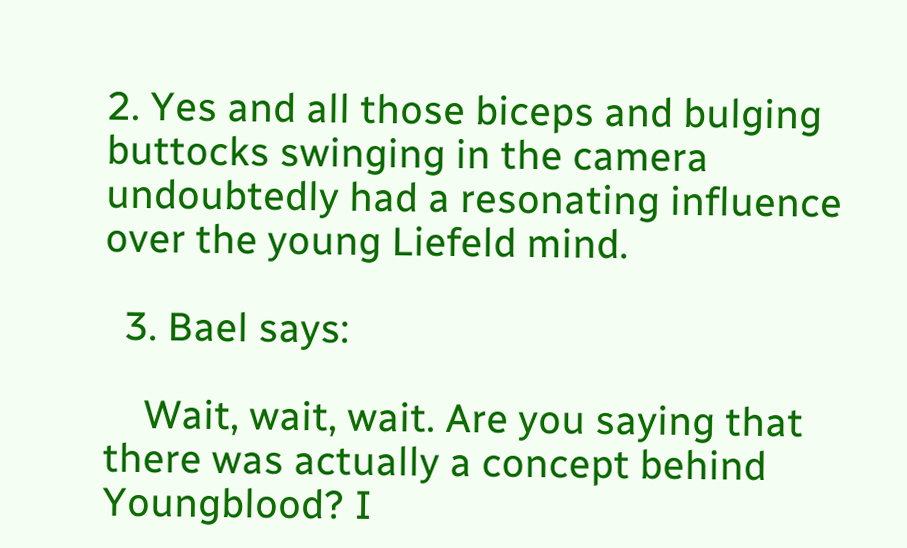2. Yes and all those biceps and bulging buttocks swinging in the camera undoubtedly had a resonating influence over the young Liefeld mind.

  3. Bael says:

    Wait, wait, wait. Are you saying that there was actually a concept behind Youngblood? I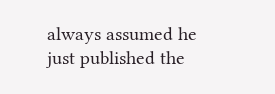always assumed he just published the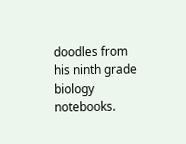doodles from his ninth grade biology notebooks.